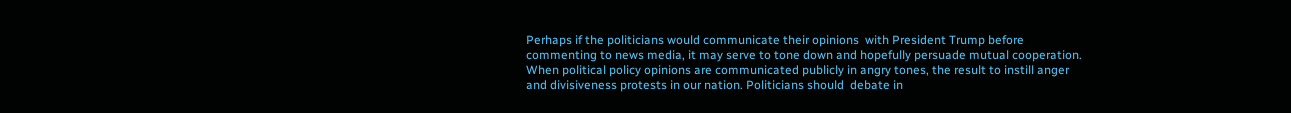Perhaps if the politicians would communicate their opinions  with President Trump before commenting to news media, it may serve to tone down and hopefully persuade mutual cooperation. When political policy opinions are communicated publicly in angry tones, the result to instill anger and divisiveness protests in our nation. Politicians should  debate in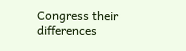Congress their differences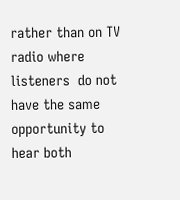rather than on TV radio where listeners  do not have the same opportunity to hear both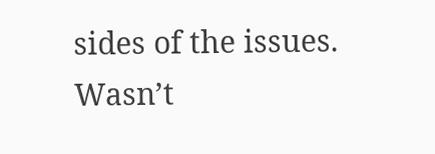sides of the issues.
Wasn’t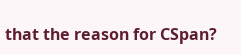that the reason for CSpan?